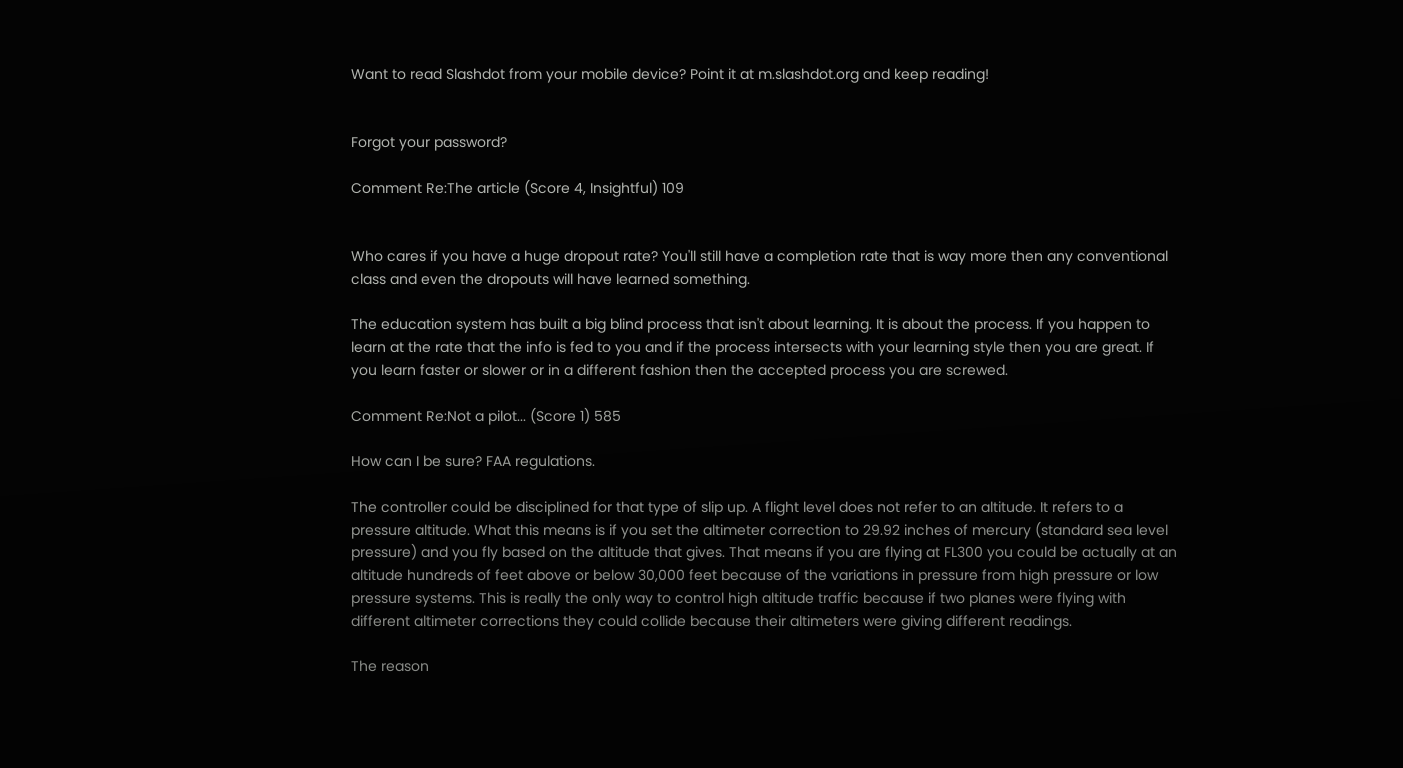Want to read Slashdot from your mobile device? Point it at m.slashdot.org and keep reading!


Forgot your password?

Comment Re:The article (Score 4, Insightful) 109


Who cares if you have a huge dropout rate? You'll still have a completion rate that is way more then any conventional class and even the dropouts will have learned something.

The education system has built a big blind process that isn't about learning. It is about the process. If you happen to learn at the rate that the info is fed to you and if the process intersects with your learning style then you are great. If you learn faster or slower or in a different fashion then the accepted process you are screwed.

Comment Re:Not a pilot... (Score 1) 585

How can I be sure? FAA regulations.

The controller could be disciplined for that type of slip up. A flight level does not refer to an altitude. It refers to a pressure altitude. What this means is if you set the altimeter correction to 29.92 inches of mercury (standard sea level pressure) and you fly based on the altitude that gives. That means if you are flying at FL300 you could be actually at an altitude hundreds of feet above or below 30,000 feet because of the variations in pressure from high pressure or low pressure systems. This is really the only way to control high altitude traffic because if two planes were flying with different altimeter corrections they could collide because their altimeters were giving different readings.

The reason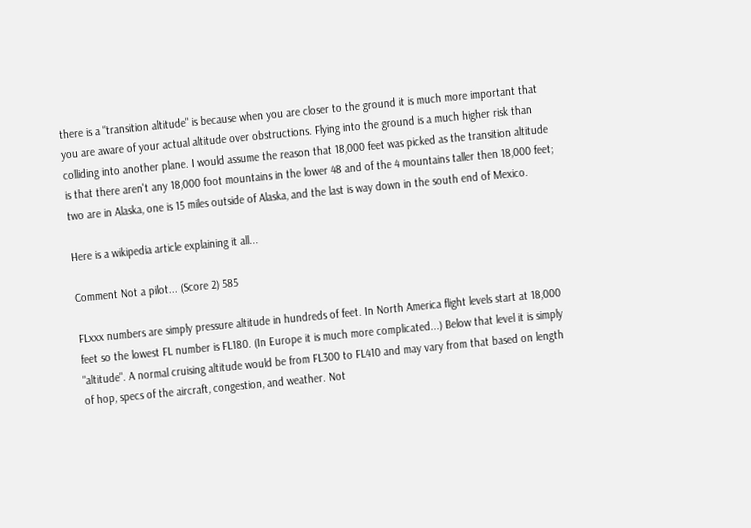there is a "transition altitude" is because when you are closer to the ground it is much more important that you are aware of your actual altitude over obstructions. Flying into the ground is a much higher risk than colliding into another plane. I would assume the reason that 18,000 feet was picked as the transition altitude is that there aren't any 18,000 foot mountains in the lower 48 and of the 4 mountains taller then 18,000 feet; two are in Alaska, one is 15 miles outside of Alaska, and the last is way down in the south end of Mexico.

Here is a wikipedia article explaining it all...

Comment Not a pilot... (Score 2) 585

FLxxx numbers are simply pressure altitude in hundreds of feet. In North America flight levels start at 18,000 feet so the lowest FL number is FL180. (In Europe it is much more complicated...) Below that level it is simply "altitude". A normal cruising altitude would be from FL300 to FL410 and may vary from that based on length of hop, specs of the aircraft, congestion, and weather. Not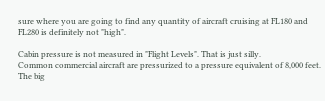sure where you are going to find any quantity of aircraft cruising at FL180 and FL280 is definitely not "high".

Cabin pressure is not measured in "Flight Levels". That is just silly.
Common commercial aircraft are pressurized to a pressure equivalent of 8,000 feet. The big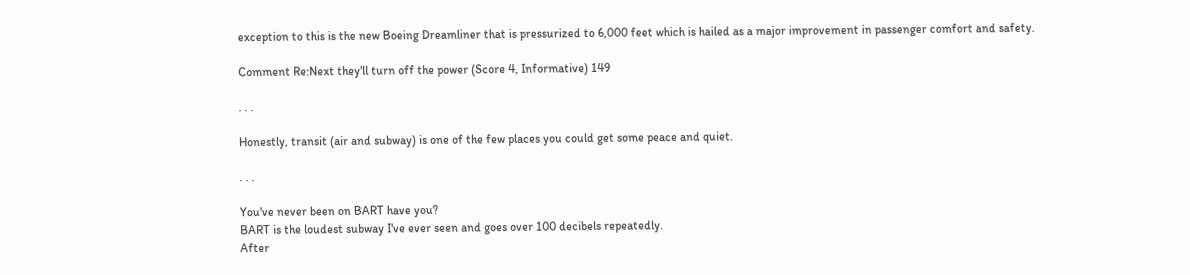exception to this is the new Boeing Dreamliner that is pressurized to 6,000 feet which is hailed as a major improvement in passenger comfort and safety.

Comment Re:Next they'll turn off the power (Score 4, Informative) 149

. . .

Honestly, transit (air and subway) is one of the few places you could get some peace and quiet.

. . .

You've never been on BART have you?
BART is the loudest subway I've ever seen and goes over 100 decibels repeatedly.
After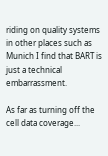riding on quality systems in other places such as Munich I find that BART is just a technical embarrassment.

As far as turning off the cell data coverage...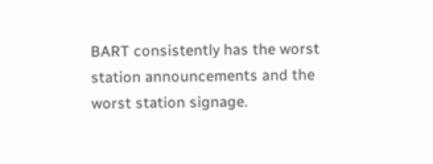BART consistently has the worst station announcements and the worst station signage.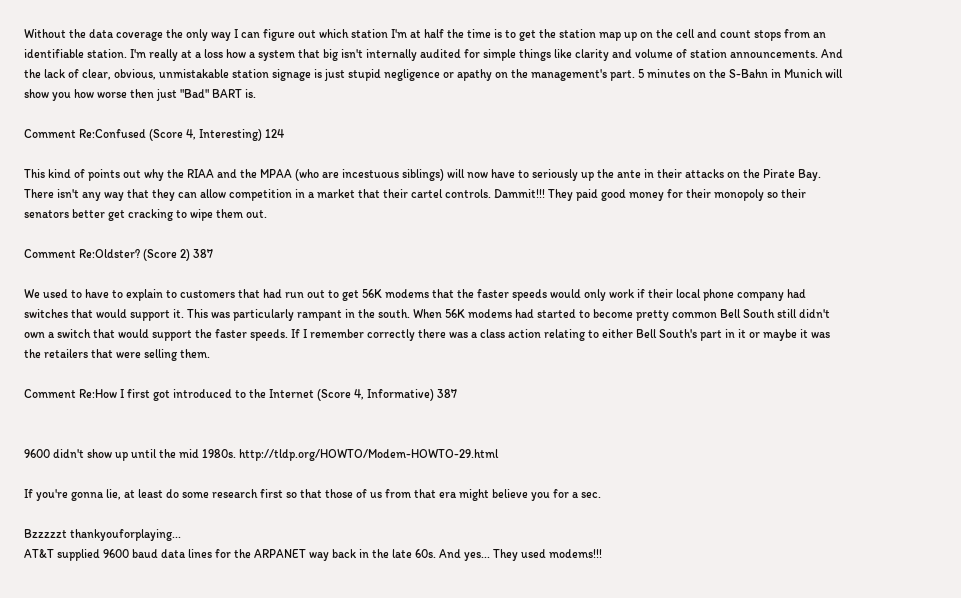Without the data coverage the only way I can figure out which station I'm at half the time is to get the station map up on the cell and count stops from an identifiable station. I'm really at a loss how a system that big isn't internally audited for simple things like clarity and volume of station announcements. And the lack of clear, obvious, unmistakable station signage is just stupid negligence or apathy on the management's part. 5 minutes on the S-Bahn in Munich will show you how worse then just "Bad" BART is.

Comment Re:Confused (Score 4, Interesting) 124

This kind of points out why the RIAA and the MPAA (who are incestuous siblings) will now have to seriously up the ante in their attacks on the Pirate Bay.
There isn't any way that they can allow competition in a market that their cartel controls. Dammit!!! They paid good money for their monopoly so their senators better get cracking to wipe them out.

Comment Re:Oldster? (Score 2) 387

We used to have to explain to customers that had run out to get 56K modems that the faster speeds would only work if their local phone company had switches that would support it. This was particularly rampant in the south. When 56K modems had started to become pretty common Bell South still didn't own a switch that would support the faster speeds. If I remember correctly there was a class action relating to either Bell South's part in it or maybe it was the retailers that were selling them.

Comment Re:How I first got introduced to the Internet (Score 4, Informative) 387


9600 didn't show up until the mid 1980s. http://tldp.org/HOWTO/Modem-HOWTO-29.html

If you're gonna lie, at least do some research first so that those of us from that era might believe you for a sec.

Bzzzzzt thankyouforplaying...
AT&T supplied 9600 baud data lines for the ARPANET way back in the late 60s. And yes... They used modems!!!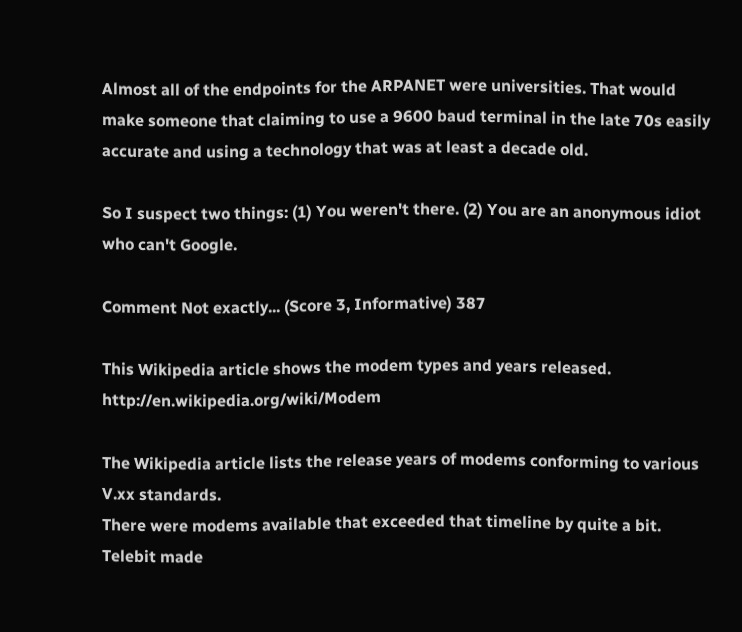Almost all of the endpoints for the ARPANET were universities. That would make someone that claiming to use a 9600 baud terminal in the late 70s easily accurate and using a technology that was at least a decade old.

So I suspect two things: (1) You weren't there. (2) You are an anonymous idiot who can't Google.

Comment Not exactly... (Score 3, Informative) 387

This Wikipedia article shows the modem types and years released. http://en.wikipedia.org/wiki/Modem

The Wikipedia article lists the release years of modems conforming to various V.xx standards.
There were modems available that exceeded that timeline by quite a bit. Telebit made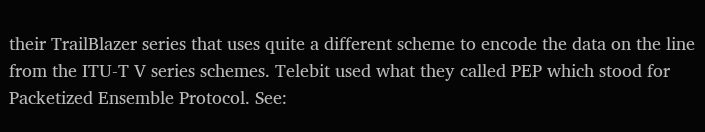their TrailBlazer series that uses quite a different scheme to encode the data on the line from the ITU-T V series schemes. Telebit used what they called PEP which stood for Packetized Ensemble Protocol. See: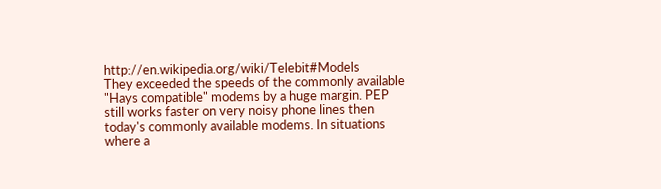http://en.wikipedia.org/wiki/Telebit#Models
They exceeded the speeds of the commonly available "Hays compatible" modems by a huge margin. PEP still works faster on very noisy phone lines then today's commonly available modems. In situations where a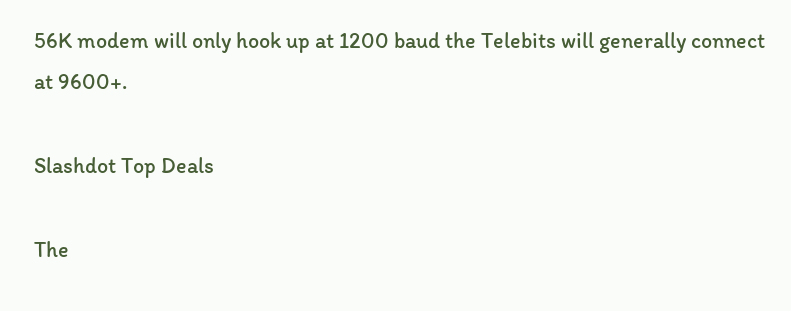56K modem will only hook up at 1200 baud the Telebits will generally connect at 9600+.

Slashdot Top Deals

The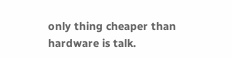only thing cheaper than hardware is talk.